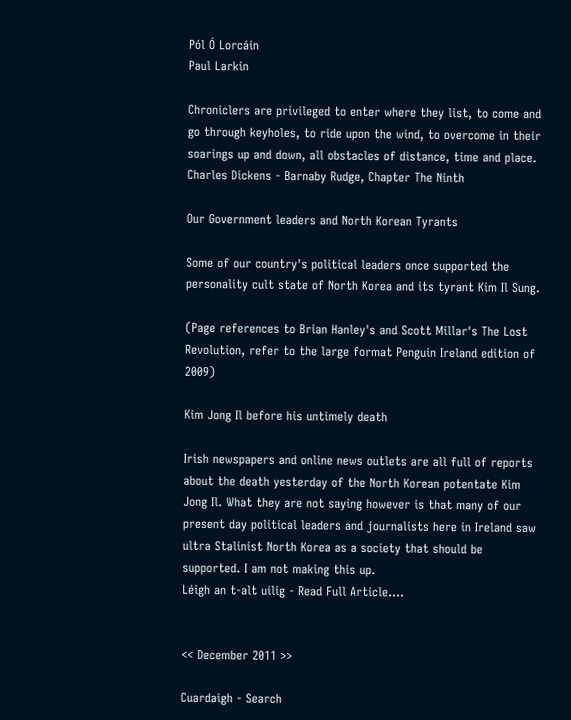Pól Ó Lorcáin
Paul Larkin

Chroniclers are privileged to enter where they list, to come and go through keyholes, to ride upon the wind, to overcome in their soarings up and down, all obstacles of distance, time and place.
Charles Dickens - Barnaby Rudge, Chapter The Ninth

Our Government leaders and North Korean Tyrants

Some of our country's political leaders once supported the personality cult state of North Korea and its tyrant Kim Il Sung.

(Page references to Brian Hanley's and Scott Millar's The Lost Revolution, refer to the large format Penguin Ireland edition of 2009)

Kim Jong Il before his untimely death

Irish newspapers and online news outlets are all full of reports about the death yesterday of the North Korean potentate Kim Jong Il. What they are not saying however is that many of our present day political leaders and journalists here in Ireland saw ultra Stalinist North Korea as a society that should be supported. I am not making this up.
Léigh an t-alt uilig - Read Full Article....


<< December 2011 >>

Cuardaigh - Search